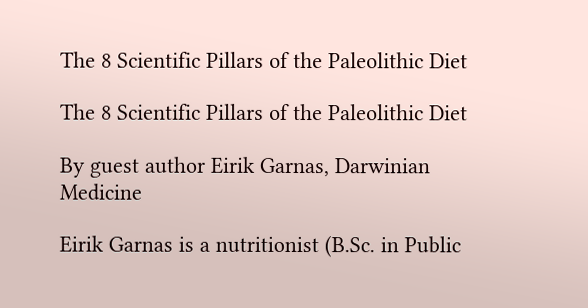The 8 Scientific Pillars of the Paleolithic Diet

The 8 Scientific Pillars of the Paleolithic Diet

By guest author Eirik Garnas, Darwinian Medicine

Eirik Garnas is a nutritionist (B.Sc. in Public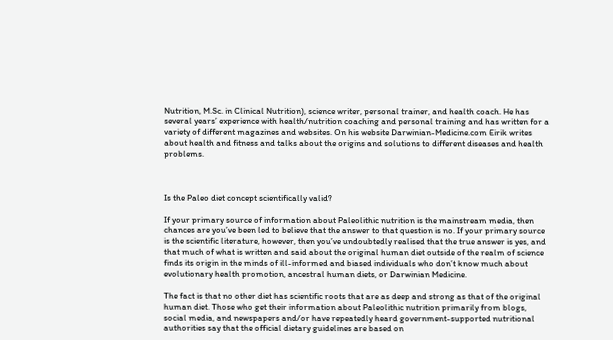Nutrition, M.Sc. in Clinical Nutrition), science writer, personal trainer, and health coach. He has several years’ experience with health/nutrition coaching and personal training and has written for a variety of different magazines and websites. On his website Darwinian-Medicine.com Eirik writes about health and fitness and talks about the origins and solutions to different diseases and health problems.



Is the Paleo diet concept scientifically valid?

If your primary source of information about Paleolithic nutrition is the mainstream media, then chances are you’ve been led to believe that the answer to that question is no. If your primary source is the scientific literature, however, then you’ve undoubtedly realised that the true answer is yes, and that much of what is written and said about the original human diet outside of the realm of science finds its origin in the minds of ill-informed and biased individuals who don’t know much about evolutionary health promotion, ancestral human diets, or Darwinian Medicine.

The fact is that no other diet has scientific roots that are as deep and strong as that of the original human diet. Those who get their information about Paleolithic nutrition primarily from blogs, social media, and newspapers and/or have repeatedly heard government-supported nutritional authorities say that the official dietary guidelines are based on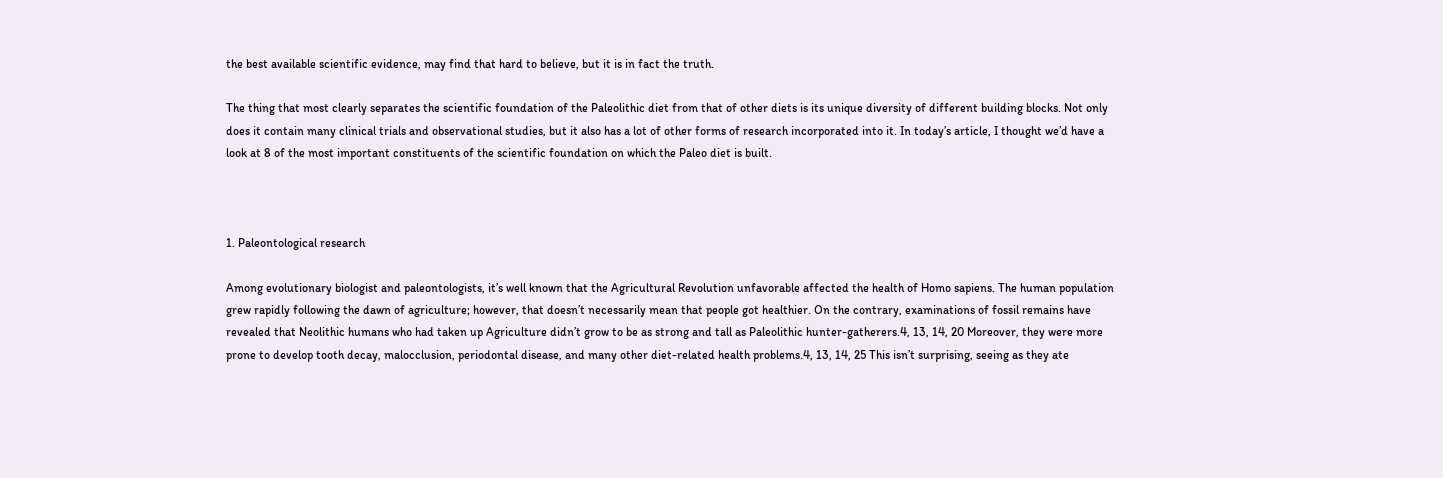the best available scientific evidence, may find that hard to believe, but it is in fact the truth.

The thing that most clearly separates the scientific foundation of the Paleolithic diet from that of other diets is its unique diversity of different building blocks. Not only does it contain many clinical trials and observational studies, but it also has a lot of other forms of research incorporated into it. In today’s article, I thought we’d have a look at 8 of the most important constituents of the scientific foundation on which the Paleo diet is built.



1. Paleontological research

Among evolutionary biologist and paleontologists, it’s well known that the Agricultural Revolution unfavorable affected the health of Homo sapiens. The human population grew rapidly following the dawn of agriculture; however, that doesn’t necessarily mean that people got healthier. On the contrary, examinations of fossil remains have revealed that Neolithic humans who had taken up Agriculture didn’t grow to be as strong and tall as Paleolithic hunter-gatherers.4, 13, 14, 20 Moreover, they were more prone to develop tooth decay, malocclusion, periodontal disease, and many other diet-related health problems.4, 13, 14, 25 This isn’t surprising, seeing as they ate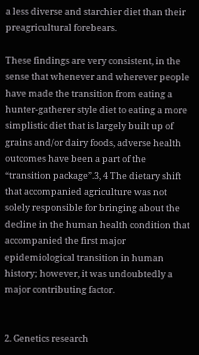a less diverse and starchier diet than their preagricultural forebears.

These findings are very consistent, in the sense that whenever and wherever people have made the transition from eating a hunter-gatherer style diet to eating a more simplistic diet that is largely built up of grains and/or dairy foods, adverse health outcomes have been a part of the “transition package”.3, 4 The dietary shift that accompanied agriculture was not solely responsible for bringing about the decline in the human health condition that accompanied the first major epidemiological transition in human history; however, it was undoubtedly a major contributing factor.


2. Genetics research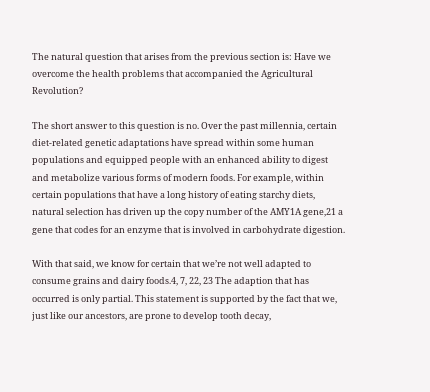The natural question that arises from the previous section is: Have we overcome the health problems that accompanied the Agricultural Revolution?

The short answer to this question is no. Over the past millennia, certain diet-related genetic adaptations have spread within some human populations and equipped people with an enhanced ability to digest and metabolize various forms of modern foods. For example, within certain populations that have a long history of eating starchy diets, natural selection has driven up the copy number of the AMY1A gene,21 a gene that codes for an enzyme that is involved in carbohydrate digestion.

With that said, we know for certain that we’re not well adapted to consume grains and dairy foods.4, 7, 22, 23 The adaption that has occurred is only partial. This statement is supported by the fact that we, just like our ancestors, are prone to develop tooth decay,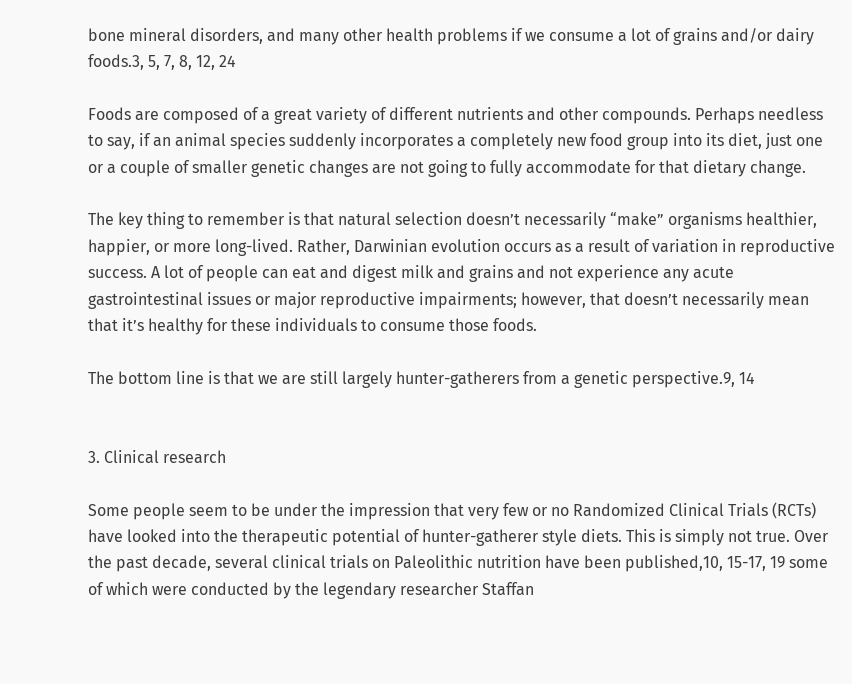bone mineral disorders, and many other health problems if we consume a lot of grains and/or dairy foods.3, 5, 7, 8, 12, 24

Foods are composed of a great variety of different nutrients and other compounds. Perhaps needless to say, if an animal species suddenly incorporates a completely new food group into its diet, just one or a couple of smaller genetic changes are not going to fully accommodate for that dietary change.

The key thing to remember is that natural selection doesn’t necessarily “make” organisms healthier, happier, or more long-lived. Rather, Darwinian evolution occurs as a result of variation in reproductive success. A lot of people can eat and digest milk and grains and not experience any acute gastrointestinal issues or major reproductive impairments; however, that doesn’t necessarily mean that it’s healthy for these individuals to consume those foods.

The bottom line is that we are still largely hunter-gatherers from a genetic perspective.9, 14


3. Clinical research

Some people seem to be under the impression that very few or no Randomized Clinical Trials (RCTs) have looked into the therapeutic potential of hunter-gatherer style diets. This is simply not true. Over the past decade, several clinical trials on Paleolithic nutrition have been published,10, 15-17, 19 some of which were conducted by the legendary researcher Staffan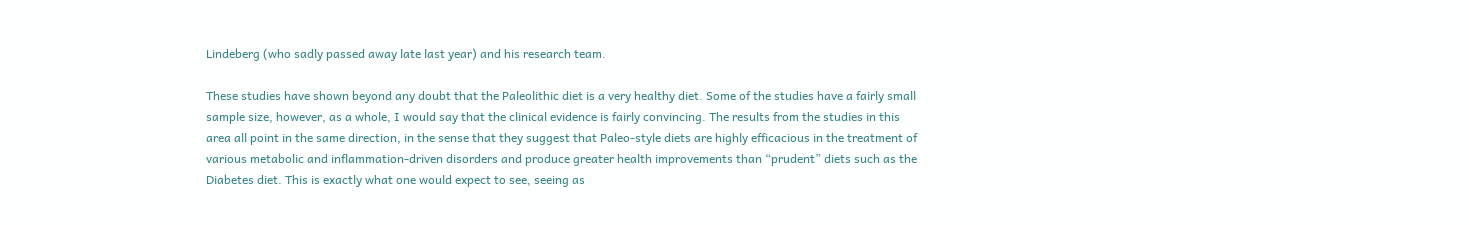Lindeberg (who sadly passed away late last year) and his research team.

These studies have shown beyond any doubt that the Paleolithic diet is a very healthy diet. Some of the studies have a fairly small sample size, however, as a whole, I would say that the clinical evidence is fairly convincing. The results from the studies in this area all point in the same direction, in the sense that they suggest that Paleo-style diets are highly efficacious in the treatment of various metabolic and inflammation-driven disorders and produce greater health improvements than “prudent” diets such as the Diabetes diet. This is exactly what one would expect to see, seeing as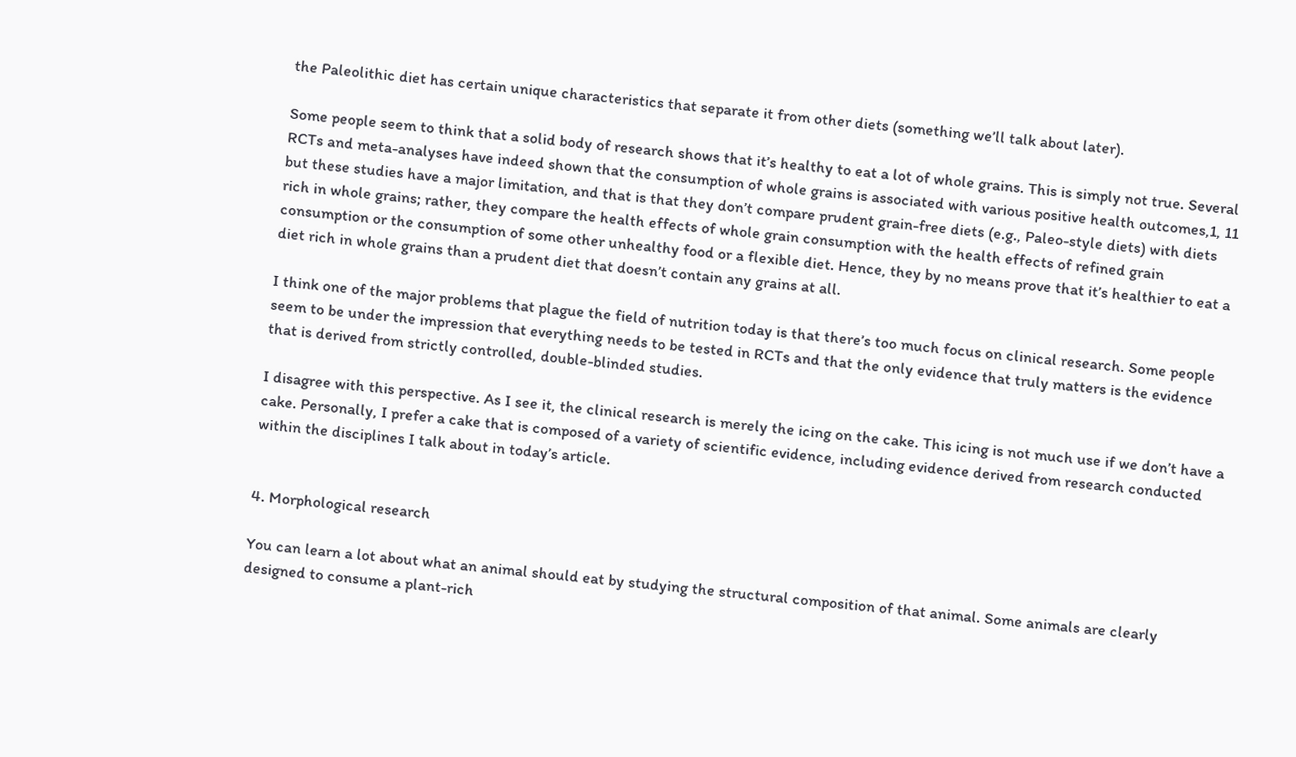the Paleolithic diet has certain unique characteristics that separate it from other diets (something we’ll talk about later).

Some people seem to think that a solid body of research shows that it’s healthy to eat a lot of whole grains. This is simply not true. Several RCTs and meta-analyses have indeed shown that the consumption of whole grains is associated with various positive health outcomes,1, 11 but these studies have a major limitation, and that is that they don’t compare prudent grain-free diets (e.g., Paleo-style diets) with diets rich in whole grains; rather, they compare the health effects of whole grain consumption with the health effects of refined grain consumption or the consumption of some other unhealthy food or a flexible diet. Hence, they by no means prove that it’s healthier to eat a diet rich in whole grains than a prudent diet that doesn’t contain any grains at all.

I think one of the major problems that plague the field of nutrition today is that there’s too much focus on clinical research. Some people seem to be under the impression that everything needs to be tested in RCTs and that the only evidence that truly matters is the evidence that is derived from strictly controlled, double-blinded studies.

I disagree with this perspective. As I see it, the clinical research is merely the icing on the cake. This icing is not much use if we don’t have a cake. Personally, I prefer a cake that is composed of a variety of scientific evidence, including evidence derived from research conducted within the disciplines I talk about in today’s article.


4. Morphological research

You can learn a lot about what an animal should eat by studying the structural composition of that animal. Some animals are clearly designed to consume a plant-rich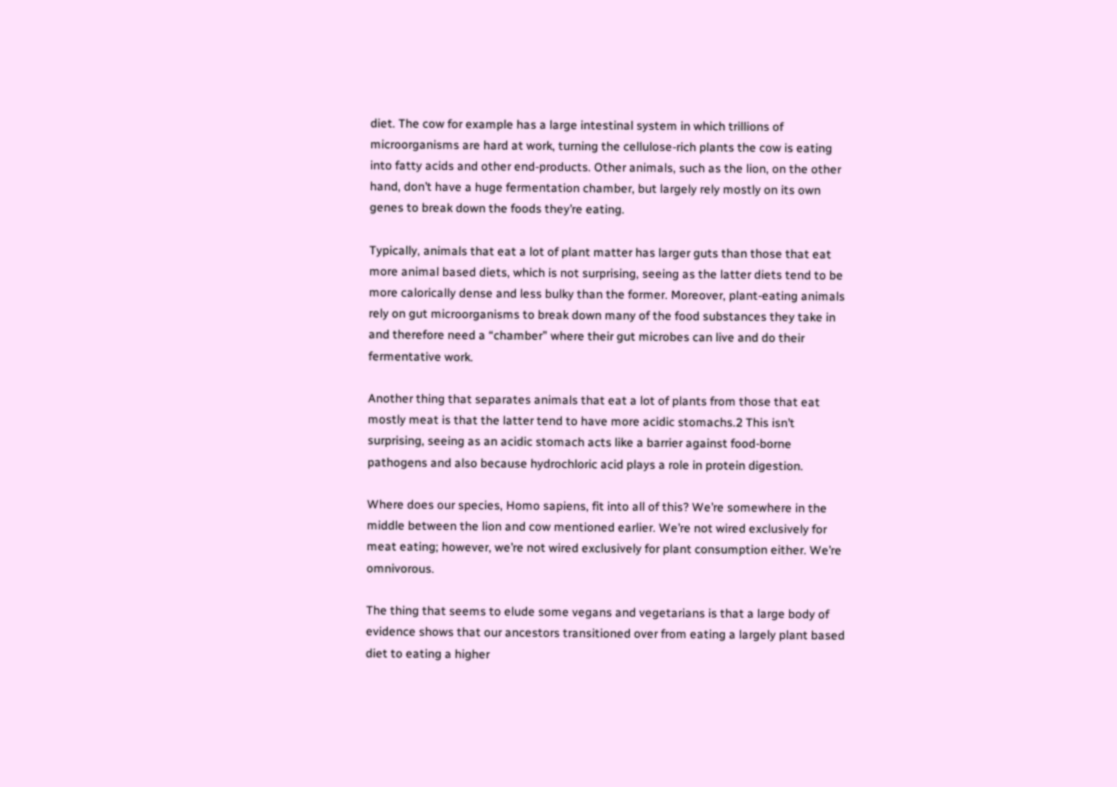diet. The cow for example has a large intestinal system in which trillions of microorganisms are hard at work, turning the cellulose-rich plants the cow is eating into fatty acids and other end-products. Other animals, such as the lion, on the other hand, don’t have a huge fermentation chamber, but largely rely mostly on its own genes to break down the foods they’re eating.

Typically, animals that eat a lot of plant matter has larger guts than those that eat more animal based diets, which is not surprising, seeing as the latter diets tend to be more calorically dense and less bulky than the former. Moreover, plant-eating animals rely on gut microorganisms to break down many of the food substances they take in and therefore need a “chamber” where their gut microbes can live and do their fermentative work.

Another thing that separates animals that eat a lot of plants from those that eat mostly meat is that the latter tend to have more acidic stomachs.2 This isn’t surprising, seeing as an acidic stomach acts like a barrier against food-borne pathogens and also because hydrochloric acid plays a role in protein digestion.

Where does our species, Homo sapiens, fit into all of this? We’re somewhere in the middle between the lion and cow mentioned earlier. We’re not wired exclusively for meat eating; however, we’re not wired exclusively for plant consumption either. We’re omnivorous.

The thing that seems to elude some vegans and vegetarians is that a large body of evidence shows that our ancestors transitioned over from eating a largely plant based diet to eating a higher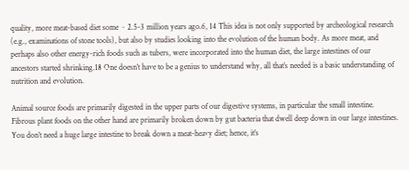quality, more meat-based diet some ~ 2.5-3 million years ago.6, 14 This idea is not only supported by archeological research (e.g., examinations of stone tools), but also by studies looking into the evolution of the human body. As more meat, and perhaps also other energy-rich foods such as tubers, were incorporated into the human diet, the large intestines of our ancestors started shrinking.18 One doesn’t have to be a genius to understand why, all that’s needed is a basic understanding of nutrition and evolution.

Animal source foods are primarily digested in the upper parts of our digestive systems, in particular the small intestine. Fibrous plant foods on the other hand are primarily broken down by gut bacteria that dwell deep down in our large intestines. You don’t need a huge large intestine to break down a meat-heavy diet; hence, it’s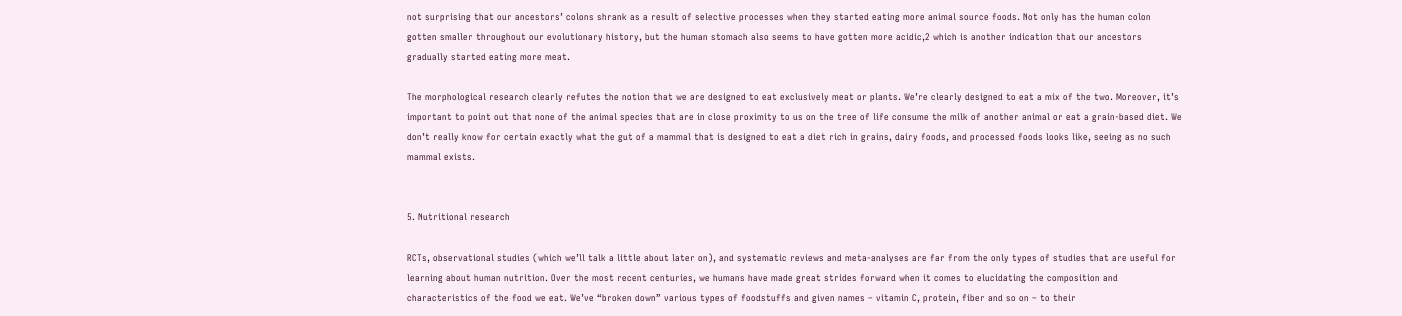not surprising that our ancestors’ colons shrank as a result of selective processes when they started eating more animal source foods. Not only has the human colon gotten smaller throughout our evolutionary history, but the human stomach also seems to have gotten more acidic,2 which is another indication that our ancestors gradually started eating more meat.

The morphological research clearly refutes the notion that we are designed to eat exclusively meat or plants. We’re clearly designed to eat a mix of the two. Moreover, it’s important to point out that none of the animal species that are in close proximity to us on the tree of life consume the milk of another animal or eat a grain-based diet. We don’t really know for certain exactly what the gut of a mammal that is designed to eat a diet rich in grains, dairy foods, and processed foods looks like, seeing as no such mammal exists.


5. Nutritional research

RCTs, observational studies (which we’ll talk a little about later on), and systematic reviews and meta-analyses are far from the only types of studies that are useful for learning about human nutrition. Over the most recent centuries, we humans have made great strides forward when it comes to elucidating the composition and characteristics of the food we eat. We’ve “broken down” various types of foodstuffs and given names – vitamin C, protein, fiber and so on – to their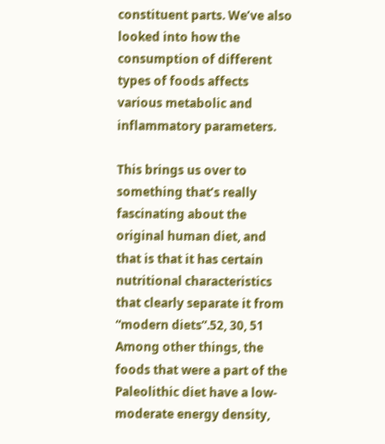constituent parts. We’ve also looked into how the consumption of different types of foods affects various metabolic and inflammatory parameters.

This brings us over to something that’s really fascinating about the original human diet, and that is that it has certain nutritional characteristics that clearly separate it from “modern diets”.52, 30, 51 Among other things, the foods that were a part of the Paleolithic diet have a low-moderate energy density,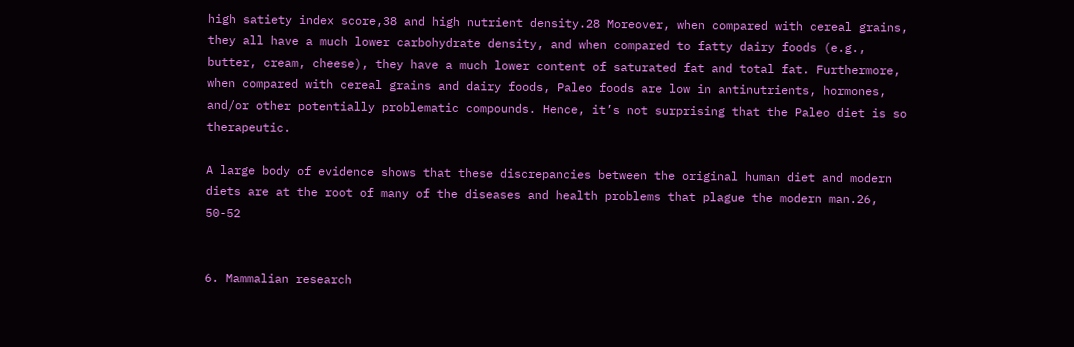high satiety index score,38 and high nutrient density.28 Moreover, when compared with cereal grains, they all have a much lower carbohydrate density, and when compared to fatty dairy foods (e.g., butter, cream, cheese), they have a much lower content of saturated fat and total fat. Furthermore, when compared with cereal grains and dairy foods, Paleo foods are low in antinutrients, hormones, and/or other potentially problematic compounds. Hence, it’s not surprising that the Paleo diet is so therapeutic.

A large body of evidence shows that these discrepancies between the original human diet and modern diets are at the root of many of the diseases and health problems that plague the modern man.26, 50-52


6. Mammalian research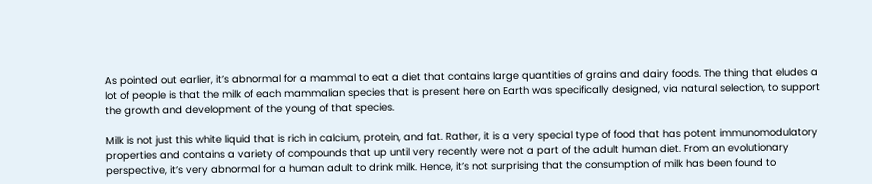As pointed out earlier, it’s abnormal for a mammal to eat a diet that contains large quantities of grains and dairy foods. The thing that eludes a lot of people is that the milk of each mammalian species that is present here on Earth was specifically designed, via natural selection, to support the growth and development of the young of that species.

Milk is not just this white liquid that is rich in calcium, protein, and fat. Rather, it is a very special type of food that has potent immunomodulatory properties and contains a variety of compounds that up until very recently were not a part of the adult human diet. From an evolutionary perspective, it’s very abnormal for a human adult to drink milk. Hence, it’s not surprising that the consumption of milk has been found to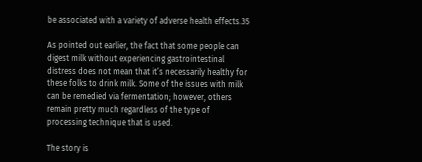be associated with a variety of adverse health effects.35

As pointed out earlier, the fact that some people can digest milk without experiencing gastrointestinal distress does not mean that it’s necessarily healthy for these folks to drink milk. Some of the issues with milk can be remedied via fermentation; however, others remain pretty much regardless of the type of processing technique that is used.

The story is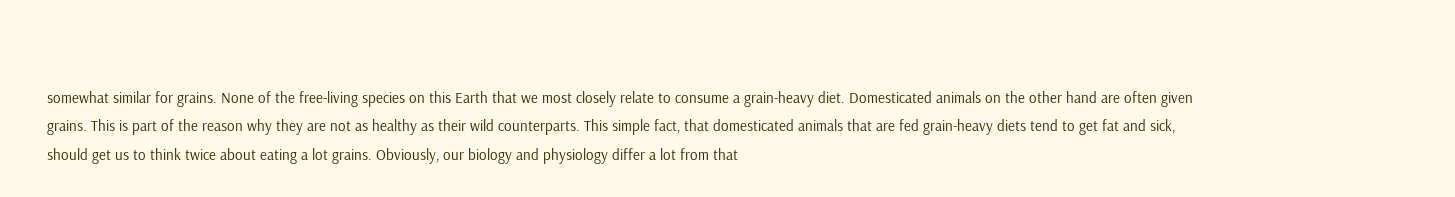somewhat similar for grains. None of the free-living species on this Earth that we most closely relate to consume a grain-heavy diet. Domesticated animals on the other hand are often given grains. This is part of the reason why they are not as healthy as their wild counterparts. This simple fact, that domesticated animals that are fed grain-heavy diets tend to get fat and sick, should get us to think twice about eating a lot grains. Obviously, our biology and physiology differ a lot from that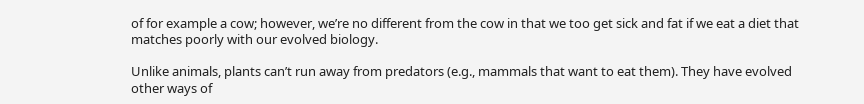of for example a cow; however, we’re no different from the cow in that we too get sick and fat if we eat a diet that matches poorly with our evolved biology.

Unlike animals, plants can’t run away from predators (e.g., mammals that want to eat them). They have evolved other ways of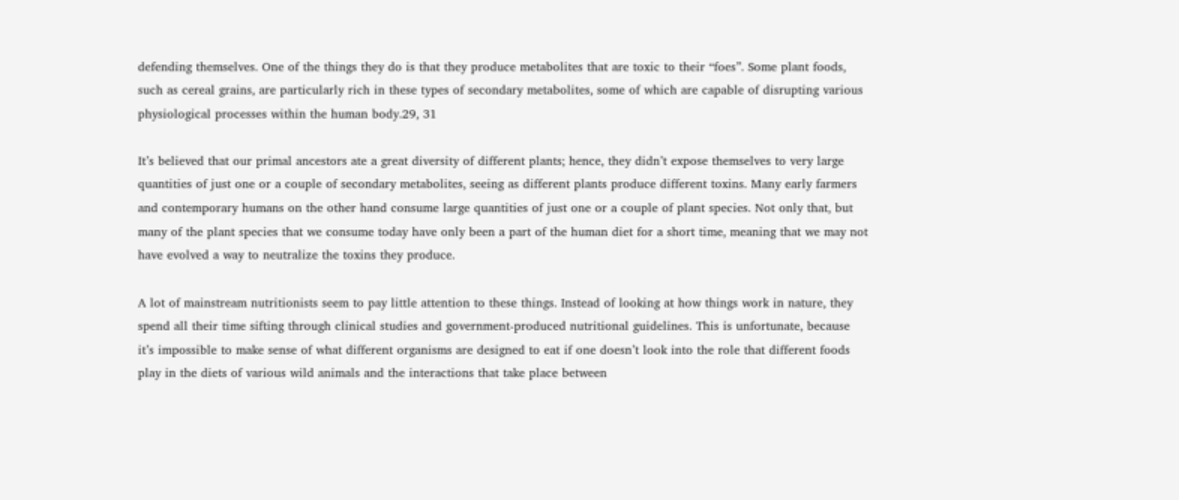defending themselves. One of the things they do is that they produce metabolites that are toxic to their “foes”. Some plant foods, such as cereal grains, are particularly rich in these types of secondary metabolites, some of which are capable of disrupting various physiological processes within the human body.29, 31

It’s believed that our primal ancestors ate a great diversity of different plants; hence, they didn’t expose themselves to very large quantities of just one or a couple of secondary metabolites, seeing as different plants produce different toxins. Many early farmers and contemporary humans on the other hand consume large quantities of just one or a couple of plant species. Not only that, but many of the plant species that we consume today have only been a part of the human diet for a short time, meaning that we may not have evolved a way to neutralize the toxins they produce.

A lot of mainstream nutritionists seem to pay little attention to these things. Instead of looking at how things work in nature, they spend all their time sifting through clinical studies and government-produced nutritional guidelines. This is unfortunate, because it’s impossible to make sense of what different organisms are designed to eat if one doesn’t look into the role that different foods play in the diets of various wild animals and the interactions that take place between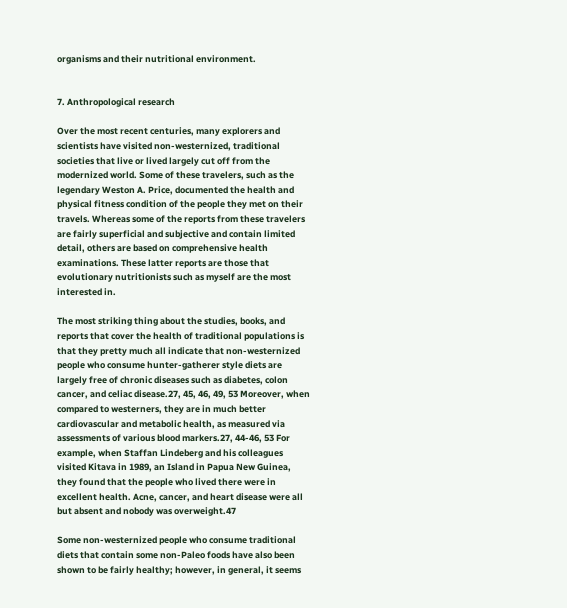organisms and their nutritional environment.


7. Anthropological research

Over the most recent centuries, many explorers and scientists have visited non-westernized, traditional societies that live or lived largely cut off from the modernized world. Some of these travelers, such as the legendary Weston A. Price, documented the health and physical fitness condition of the people they met on their travels. Whereas some of the reports from these travelers are fairly superficial and subjective and contain limited detail, others are based on comprehensive health examinations. These latter reports are those that evolutionary nutritionists such as myself are the most interested in.

The most striking thing about the studies, books, and reports that cover the health of traditional populations is that they pretty much all indicate that non-westernized people who consume hunter-gatherer style diets are largely free of chronic diseases such as diabetes, colon cancer, and celiac disease.27, 45, 46, 49, 53 Moreover, when compared to westerners, they are in much better cardiovascular and metabolic health, as measured via assessments of various blood markers.27, 44-46, 53 For example, when Staffan Lindeberg and his colleagues visited Kitava in 1989, an Island in Papua New Guinea, they found that the people who lived there were in excellent health. Acne, cancer, and heart disease were all but absent and nobody was overweight.47

Some non-westernized people who consume traditional diets that contain some non-Paleo foods have also been shown to be fairly healthy; however, in general, it seems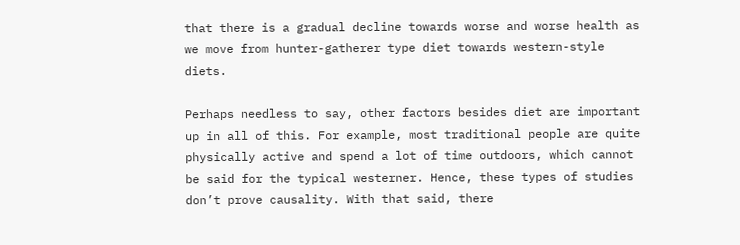that there is a gradual decline towards worse and worse health as we move from hunter-gatherer type diet towards western-style diets.

Perhaps needless to say, other factors besides diet are important up in all of this. For example, most traditional people are quite physically active and spend a lot of time outdoors, which cannot be said for the typical westerner. Hence, these types of studies don’t prove causality. With that said, there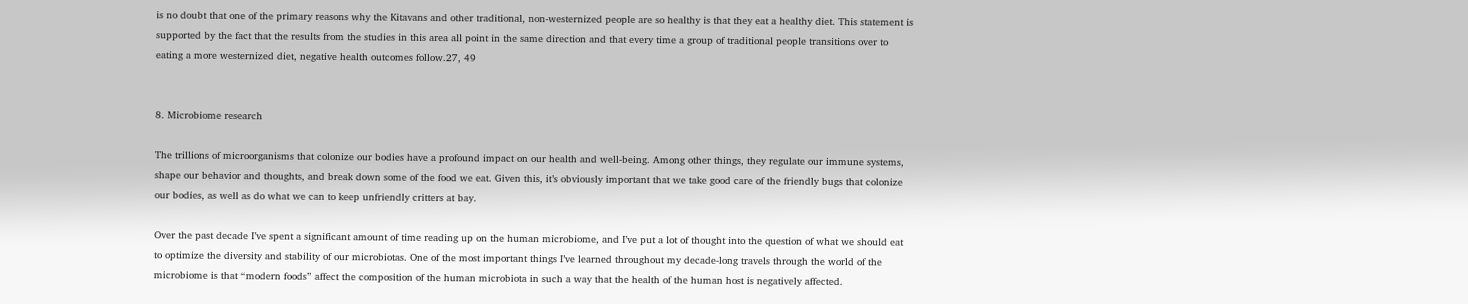is no doubt that one of the primary reasons why the Kitavans and other traditional, non-westernized people are so healthy is that they eat a healthy diet. This statement is supported by the fact that the results from the studies in this area all point in the same direction and that every time a group of traditional people transitions over to eating a more westernized diet, negative health outcomes follow.27, 49


8. Microbiome research

The trillions of microorganisms that colonize our bodies have a profound impact on our health and well-being. Among other things, they regulate our immune systems, shape our behavior and thoughts, and break down some of the food we eat. Given this, it’s obviously important that we take good care of the friendly bugs that colonize our bodies, as well as do what we can to keep unfriendly critters at bay.

Over the past decade I’ve spent a significant amount of time reading up on the human microbiome, and I’ve put a lot of thought into the question of what we should eat to optimize the diversity and stability of our microbiotas. One of the most important things I’ve learned throughout my decade-long travels through the world of the microbiome is that “modern foods” affect the composition of the human microbiota in such a way that the health of the human host is negatively affected.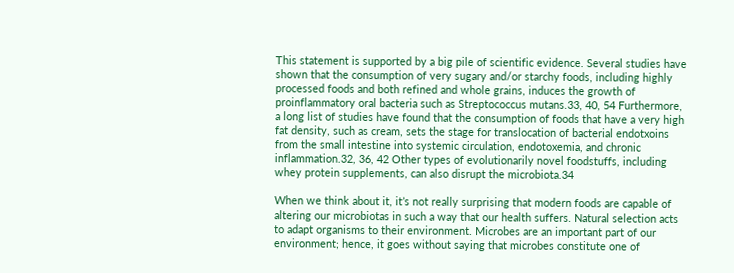This statement is supported by a big pile of scientific evidence. Several studies have shown that the consumption of very sugary and/or starchy foods, including highly processed foods and both refined and whole grains, induces the growth of proinflammatory oral bacteria such as Streptococcus mutans.33, 40, 54 Furthermore, a long list of studies have found that the consumption of foods that have a very high fat density, such as cream, sets the stage for translocation of bacterial endotxoins from the small intestine into systemic circulation, endotoxemia, and chronic inflammation.32, 36, 42 Other types of evolutionarily novel foodstuffs, including whey protein supplements, can also disrupt the microbiota.34

When we think about it, it’s not really surprising that modern foods are capable of altering our microbiotas in such a way that our health suffers. Natural selection acts to adapt organisms to their environment. Microbes are an important part of our environment; hence, it goes without saying that microbes constitute one of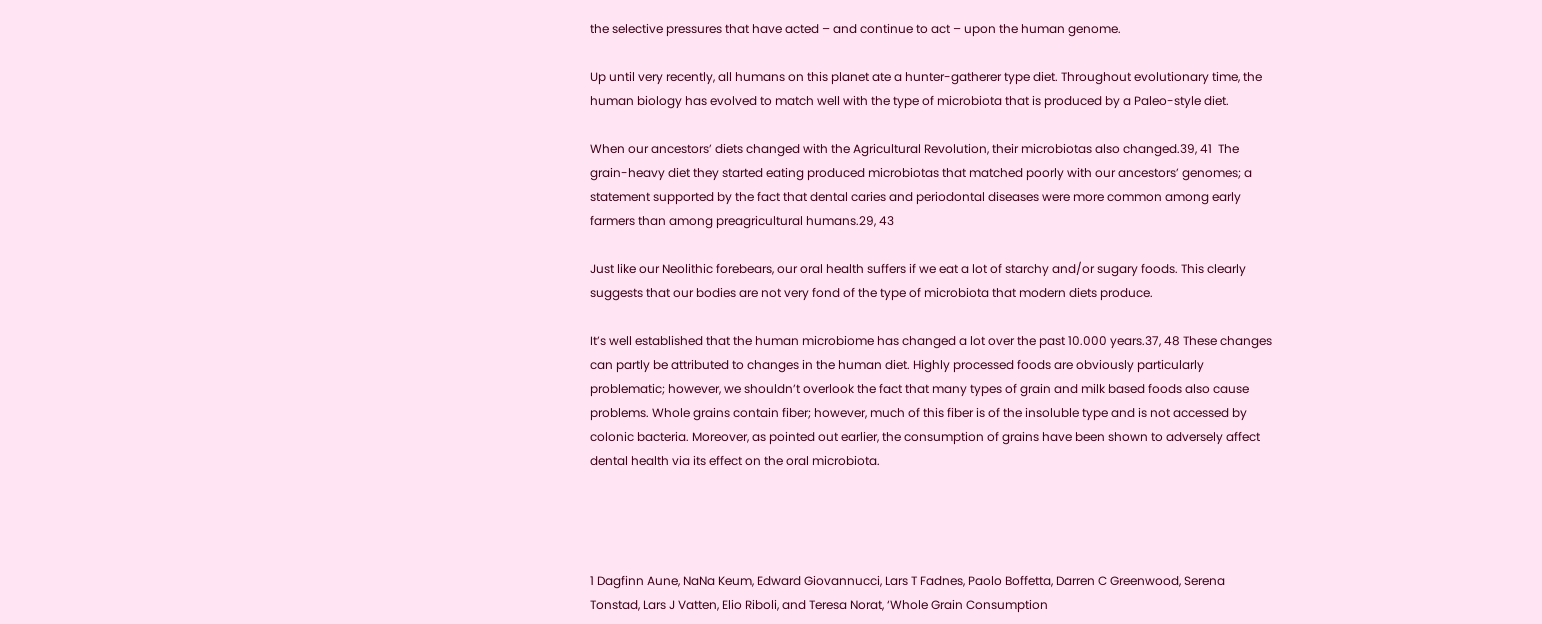the selective pressures that have acted – and continue to act – upon the human genome.

Up until very recently, all humans on this planet ate a hunter-gatherer type diet. Throughout evolutionary time, the human biology has evolved to match well with the type of microbiota that is produced by a Paleo-style diet.

When our ancestors’ diets changed with the Agricultural Revolution, their microbiotas also changed.39, 41  The grain-heavy diet they started eating produced microbiotas that matched poorly with our ancestors’ genomes; a statement supported by the fact that dental caries and periodontal diseases were more common among early farmers than among preagricultural humans.29, 43

Just like our Neolithic forebears, our oral health suffers if we eat a lot of starchy and/or sugary foods. This clearly suggests that our bodies are not very fond of the type of microbiota that modern diets produce.

It’s well established that the human microbiome has changed a lot over the past 10.000 years.37, 48 These changes can partly be attributed to changes in the human diet. Highly processed foods are obviously particularly problematic; however, we shouldn’t overlook the fact that many types of grain and milk based foods also cause problems. Whole grains contain fiber; however, much of this fiber is of the insoluble type and is not accessed by colonic bacteria. Moreover, as pointed out earlier, the consumption of grains have been shown to adversely affect dental health via its effect on the oral microbiota.




1 Dagfinn Aune, NaNa Keum, Edward Giovannucci, Lars T Fadnes, Paolo Boffetta, Darren C Greenwood, Serena Tonstad, Lars J Vatten, Elio Riboli, and Teresa Norat, ‘Whole Grain Consumption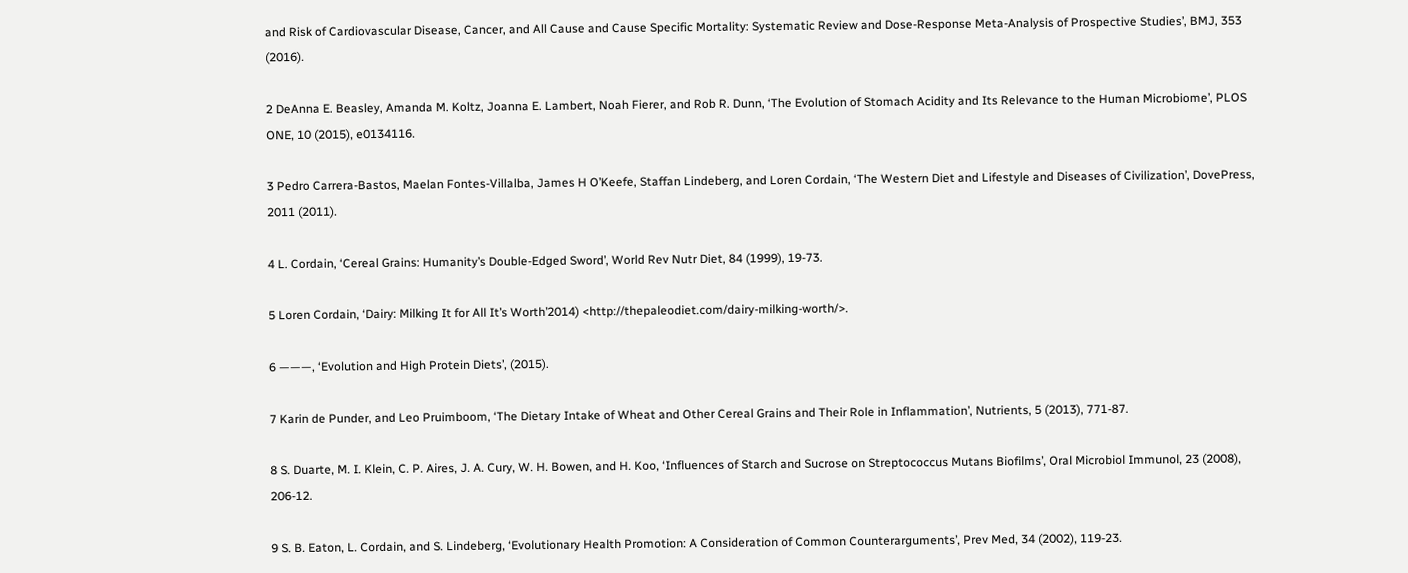and Risk of Cardiovascular Disease, Cancer, and All Cause and Cause Specific Mortality: Systematic Review and Dose-Response Meta-Analysis of Prospective Studies’, BMJ, 353 (2016).

2 DeAnna E. Beasley, Amanda M. Koltz, Joanna E. Lambert, Noah Fierer, and Rob R. Dunn, ‘The Evolution of Stomach Acidity and Its Relevance to the Human Microbiome’, PLOS ONE, 10 (2015), e0134116.

3 Pedro Carrera-Bastos, Maelan Fontes-Villalba, James H O’Keefe, Staffan Lindeberg, and Loren Cordain, ‘The Western Diet and Lifestyle and Diseases of Civilization’, DovePress, 2011 (2011).

4 L. Cordain, ‘Cereal Grains: Humanity’s Double-Edged Sword’, World Rev Nutr Diet, 84 (1999), 19-73.

5 Loren Cordain, ‘Dairy: Milking It for All It’s Worth’2014) <http://thepaleodiet.com/dairy-milking-worth/>.

6 ———, ‘Evolution and High Protein Diets’, (2015).

7 Karin de Punder, and Leo Pruimboom, ‘The Dietary Intake of Wheat and Other Cereal Grains and Their Role in Inflammation’, Nutrients, 5 (2013), 771-87.

8 S. Duarte, M. I. Klein, C. P. Aires, J. A. Cury, W. H. Bowen, and H. Koo, ‘Influences of Starch and Sucrose on Streptococcus Mutans Biofilms’, Oral Microbiol Immunol, 23 (2008), 206-12.

9 S. B. Eaton, L. Cordain, and S. Lindeberg, ‘Evolutionary Health Promotion: A Consideration of Common Counterarguments’, Prev Med, 34 (2002), 119-23.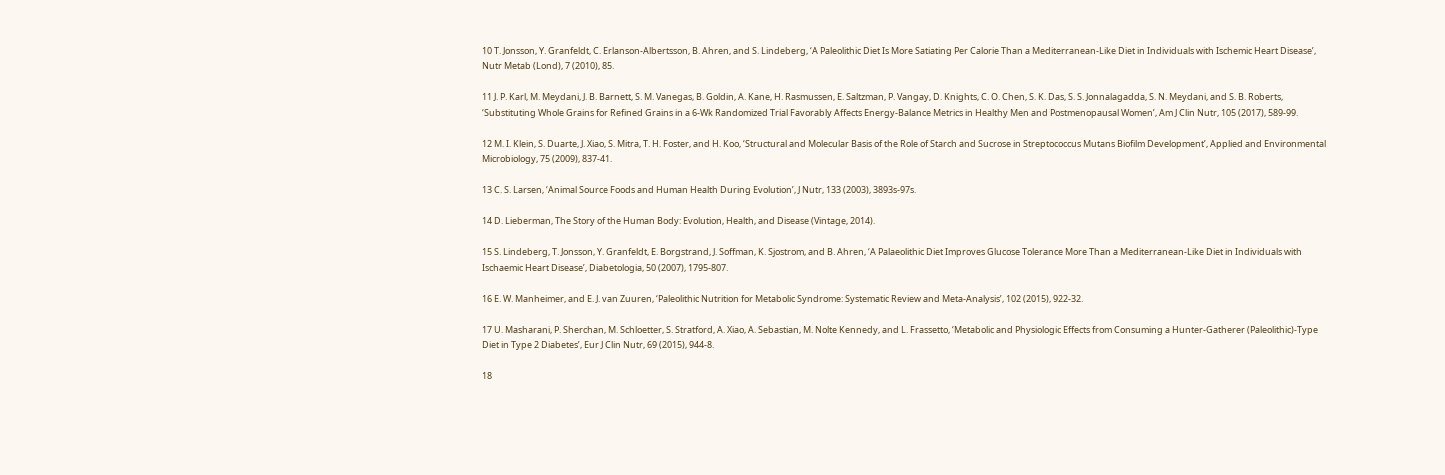10 T. Jonsson, Y. Granfeldt, C. Erlanson-Albertsson, B. Ahren, and S. Lindeberg, ‘A Paleolithic Diet Is More Satiating Per Calorie Than a Mediterranean-Like Diet in Individuals with Ischemic Heart Disease’, Nutr Metab (Lond), 7 (2010), 85.

11 J. P. Karl, M. Meydani, J. B. Barnett, S. M. Vanegas, B. Goldin, A. Kane, H. Rasmussen, E. Saltzman, P. Vangay, D. Knights, C. O. Chen, S. K. Das, S. S. Jonnalagadda, S. N. Meydani, and S. B. Roberts, ‘Substituting Whole Grains for Refined Grains in a 6-Wk Randomized Trial Favorably Affects Energy-Balance Metrics in Healthy Men and Postmenopausal Women’, Am J Clin Nutr, 105 (2017), 589-99.

12 M. I. Klein, S. Duarte, J. Xiao, S. Mitra, T. H. Foster, and H. Koo, ‘Structural and Molecular Basis of the Role of Starch and Sucrose in Streptococcus Mutans Biofilm Development’, Applied and Environmental Microbiology, 75 (2009), 837-41.

13 C. S. Larsen, ‘Animal Source Foods and Human Health During Evolution’, J Nutr, 133 (2003), 3893s-97s.

14 D. Lieberman, The Story of the Human Body: Evolution, Health, and Disease (Vintage, 2014).

15 S. Lindeberg, T. Jonsson, Y. Granfeldt, E. Borgstrand, J. Soffman, K. Sjostrom, and B. Ahren, ‘A Palaeolithic Diet Improves Glucose Tolerance More Than a Mediterranean-Like Diet in Individuals with Ischaemic Heart Disease’, Diabetologia, 50 (2007), 1795-807.

16 E. W. Manheimer, and E. J. van Zuuren, ‘Paleolithic Nutrition for Metabolic Syndrome: Systematic Review and Meta-Analysis’, 102 (2015), 922-32.

17 U. Masharani, P. Sherchan, M. Schloetter, S. Stratford, A. Xiao, A. Sebastian, M. Nolte Kennedy, and L. Frassetto, ‘Metabolic and Physiologic Effects from Consuming a Hunter-Gatherer (Paleolithic)-Type Diet in Type 2 Diabetes’, Eur J Clin Nutr, 69 (2015), 944-8.

18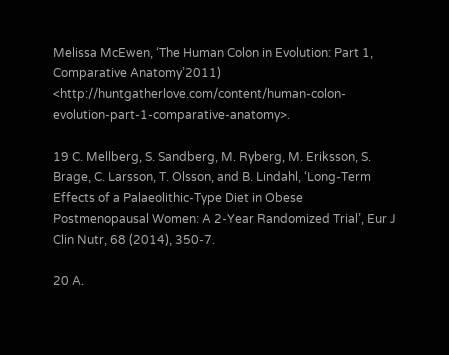Melissa McEwen, ‘The Human Colon in Evolution: Part 1, Comparative Anatomy’2011) <http://huntgatherlove.com/content/human-colon-evolution-part-1-comparative-anatomy>.

19 C. Mellberg, S. Sandberg, M. Ryberg, M. Eriksson, S. Brage, C. Larsson, T. Olsson, and B. Lindahl, ‘Long-Term Effects of a Palaeolithic-Type Diet in Obese Postmenopausal Women: A 2-Year Randomized Trial’, Eur J Clin Nutr, 68 (2014), 350-7.

20 A.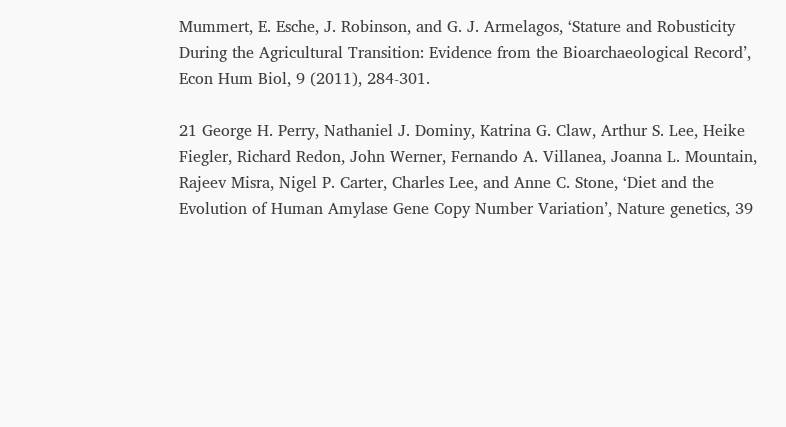Mummert, E. Esche, J. Robinson, and G. J. Armelagos, ‘Stature and Robusticity During the Agricultural Transition: Evidence from the Bioarchaeological Record’, Econ Hum Biol, 9 (2011), 284-301.

21 George H. Perry, Nathaniel J. Dominy, Katrina G. Claw, Arthur S. Lee, Heike Fiegler, Richard Redon, John Werner, Fernando A. Villanea, Joanna L. Mountain, Rajeev Misra, Nigel P. Carter, Charles Lee, and Anne C. Stone, ‘Diet and the Evolution of Human Amylase Gene Copy Number Variation’, Nature genetics, 39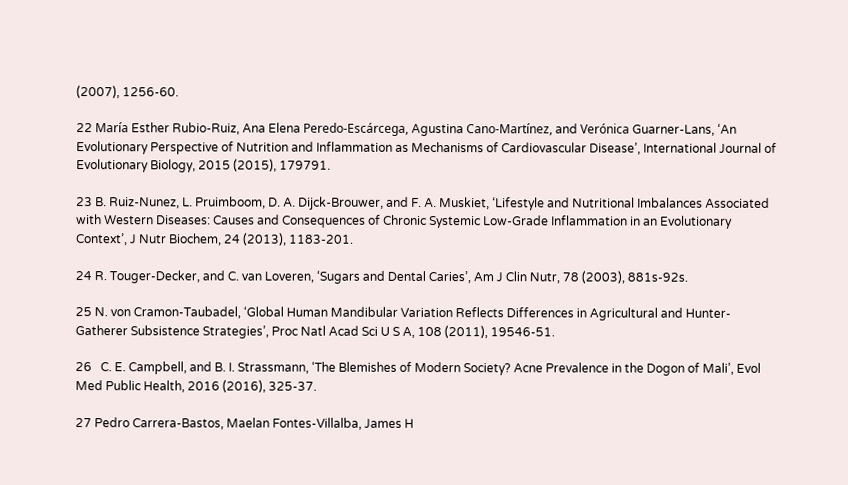(2007), 1256-60.

22 María Esther Rubio-Ruiz, Ana Elena Peredo-Escárcega, Agustina Cano-Martínez, and Verónica Guarner-Lans, ‘An Evolutionary Perspective of Nutrition and Inflammation as Mechanisms of Cardiovascular Disease’, International Journal of Evolutionary Biology, 2015 (2015), 179791.

23 B. Ruiz-Nunez, L. Pruimboom, D. A. Dijck-Brouwer, and F. A. Muskiet, ‘Lifestyle and Nutritional Imbalances Associated with Western Diseases: Causes and Consequences of Chronic Systemic Low-Grade Inflammation in an Evolutionary Context’, J Nutr Biochem, 24 (2013), 1183-201.

24 R. Touger-Decker, and C. van Loveren, ‘Sugars and Dental Caries’, Am J Clin Nutr, 78 (2003), 881s-92s.

25 N. von Cramon-Taubadel, ‘Global Human Mandibular Variation Reflects Differences in Agricultural and Hunter-Gatherer Subsistence Strategies’, Proc Natl Acad Sci U S A, 108 (2011), 19546-51.

26   C. E. Campbell, and B. I. Strassmann, ‘The Blemishes of Modern Society? Acne Prevalence in the Dogon of Mali’, Evol Med Public Health, 2016 (2016), 325-37.

27 Pedro Carrera-Bastos, Maelan Fontes-Villalba, James H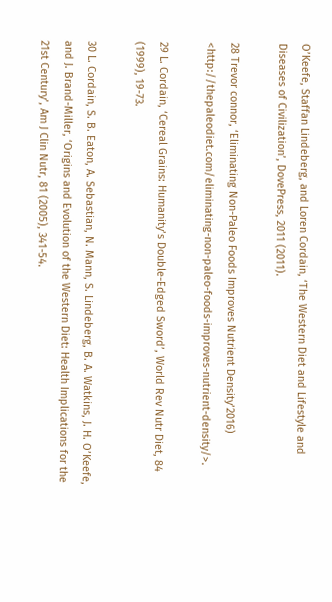O’Keefe, Staffan Lindeberg, and Loren Cordain, ‘The Western Diet and Lifestyle and Diseases of Civilization’, DovePress, 2011 (2011).

28 Trevor connor, ‘Eliminating Non-Paleo Foods Improves Nutrient Density’2016) <http://thepaleodiet.com/eliminating-non-paleo-foods-improves-nutrient-density/>.

29 L. Cordain, ‘Cereal Grains: Humanity’s Double-Edged Sword’, World Rev Nutr Diet, 84 (1999), 19-73.

30 L. Cordain, S. B. Eaton, A. Sebastian, N. Mann, S. Lindeberg, B. A. Watkins, J. H. O’Keefe, and J. Brand-Miller, ‘Origins and Evolution of the Western Diet: Health Implications for the 21st Century’, Am J Clin Nutr, 81 (2005), 341-54.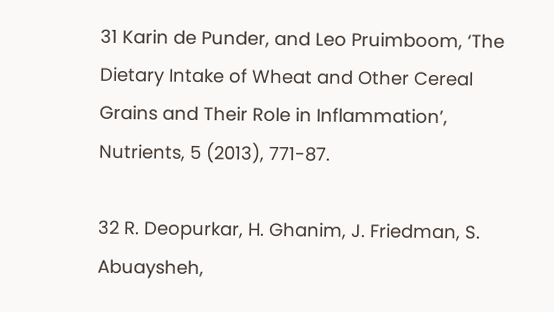31 Karin de Punder, and Leo Pruimboom, ‘The Dietary Intake of Wheat and Other Cereal Grains and Their Role in Inflammation’, Nutrients, 5 (2013), 771-87.

32 R. Deopurkar, H. Ghanim, J. Friedman, S. Abuaysheh,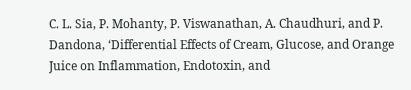C. L. Sia, P. Mohanty, P. Viswanathan, A. Chaudhuri, and P. Dandona, ‘Differential Effects of Cream, Glucose, and Orange Juice on Inflammation, Endotoxin, and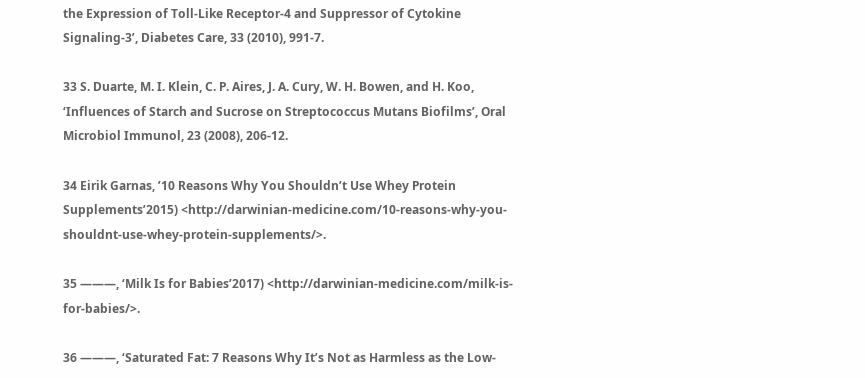the Expression of Toll-Like Receptor-4 and Suppressor of Cytokine Signaling-3’, Diabetes Care, 33 (2010), 991-7.

33 S. Duarte, M. I. Klein, C. P. Aires, J. A. Cury, W. H. Bowen, and H. Koo, ‘Influences of Starch and Sucrose on Streptococcus Mutans Biofilms’, Oral Microbiol Immunol, 23 (2008), 206-12.

34 Eirik Garnas, ’10 Reasons Why You Shouldn’t Use Whey Protein Supplements’2015) <http://darwinian-medicine.com/10-reasons-why-you-shouldnt-use-whey-protein-supplements/>.

35 ———, ‘Milk Is for Babies’2017) <http://darwinian-medicine.com/milk-is-for-babies/>.

36 ———, ‘Saturated Fat: 7 Reasons Why It’s Not as Harmless as the Low-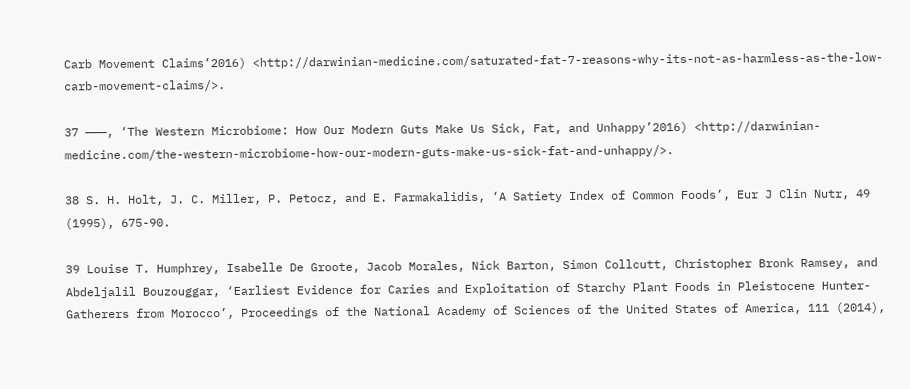Carb Movement Claims’2016) <http://darwinian-medicine.com/saturated-fat-7-reasons-why-its-not-as-harmless-as-the-low-carb-movement-claims/>.

37 ———, ‘The Western Microbiome: How Our Modern Guts Make Us Sick, Fat, and Unhappy’2016) <http://darwinian-medicine.com/the-western-microbiome-how-our-modern-guts-make-us-sick-fat-and-unhappy/>.

38 S. H. Holt, J. C. Miller, P. Petocz, and E. Farmakalidis, ‘A Satiety Index of Common Foods’, Eur J Clin Nutr, 49 (1995), 675-90.

39 Louise T. Humphrey, Isabelle De Groote, Jacob Morales, Nick Barton, Simon Collcutt, Christopher Bronk Ramsey, and Abdeljalil Bouzouggar, ‘Earliest Evidence for Caries and Exploitation of Starchy Plant Foods in Pleistocene Hunter-Gatherers from Morocco’, Proceedings of the National Academy of Sciences of the United States of America, 111 (2014),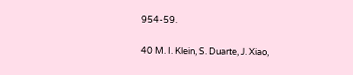954-59.

40 M. I. Klein, S. Duarte, J. Xiao,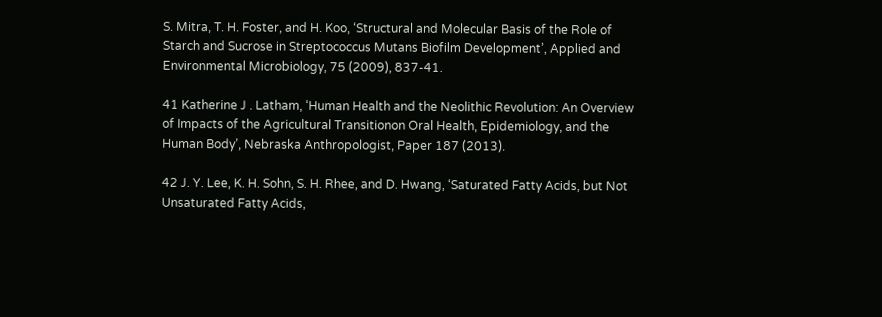S. Mitra, T. H. Foster, and H. Koo, ‘Structural and Molecular Basis of the Role of Starch and Sucrose in Streptococcus Mutans Biofilm Development’, Applied and Environmental Microbiology, 75 (2009), 837-41.

41 Katherine J . Latham, ‘Human Health and the Neolithic Revolution: An Overview of Impacts of the Agricultural Transitionon Oral Health, Epidemiology, and the Human Body’, Nebraska Anthropologist, Paper 187 (2013).

42 J. Y. Lee, K. H. Sohn, S. H. Rhee, and D. Hwang, ‘Saturated Fatty Acids, but Not Unsaturated Fatty Acids,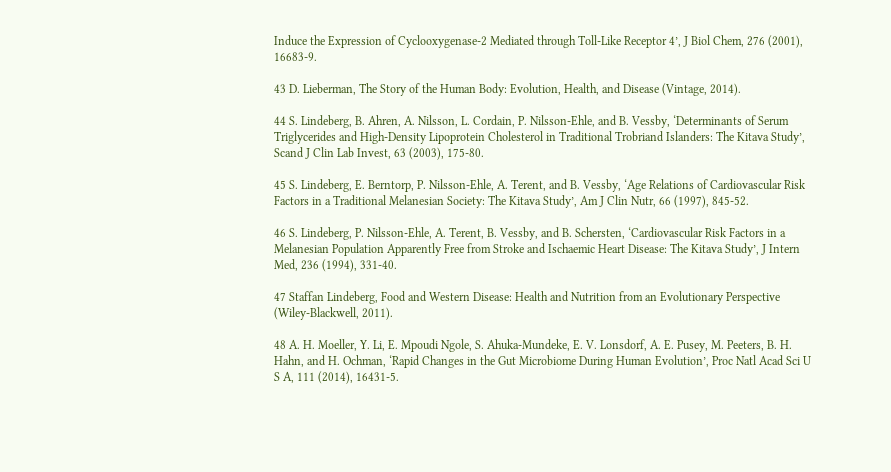Induce the Expression of Cyclooxygenase-2 Mediated through Toll-Like Receptor 4’, J Biol Chem, 276 (2001), 16683-9.

43 D. Lieberman, The Story of the Human Body: Evolution, Health, and Disease (Vintage, 2014).

44 S. Lindeberg, B. Ahren, A. Nilsson, L. Cordain, P. Nilsson-Ehle, and B. Vessby, ‘Determinants of Serum Triglycerides and High-Density Lipoprotein Cholesterol in Traditional Trobriand Islanders: The Kitava Study’, Scand J Clin Lab Invest, 63 (2003), 175-80.

45 S. Lindeberg, E. Berntorp, P. Nilsson-Ehle, A. Terent, and B. Vessby, ‘Age Relations of Cardiovascular Risk Factors in a Traditional Melanesian Society: The Kitava Study’, Am J Clin Nutr, 66 (1997), 845-52.

46 S. Lindeberg, P. Nilsson-Ehle, A. Terent, B. Vessby, and B. Schersten, ‘Cardiovascular Risk Factors in a Melanesian Population Apparently Free from Stroke and Ischaemic Heart Disease: The Kitava Study’, J Intern Med, 236 (1994), 331-40.

47 Staffan Lindeberg, Food and Western Disease: Health and Nutrition from an Evolutionary Perspective (Wiley-Blackwell, 2011).

48 A. H. Moeller, Y. Li, E. Mpoudi Ngole, S. Ahuka-Mundeke, E. V. Lonsdorf, A. E. Pusey, M. Peeters, B. H. Hahn, and H. Ochman, ‘Rapid Changes in the Gut Microbiome During Human Evolution’, Proc Natl Acad Sci U S A, 111 (2014), 16431-5.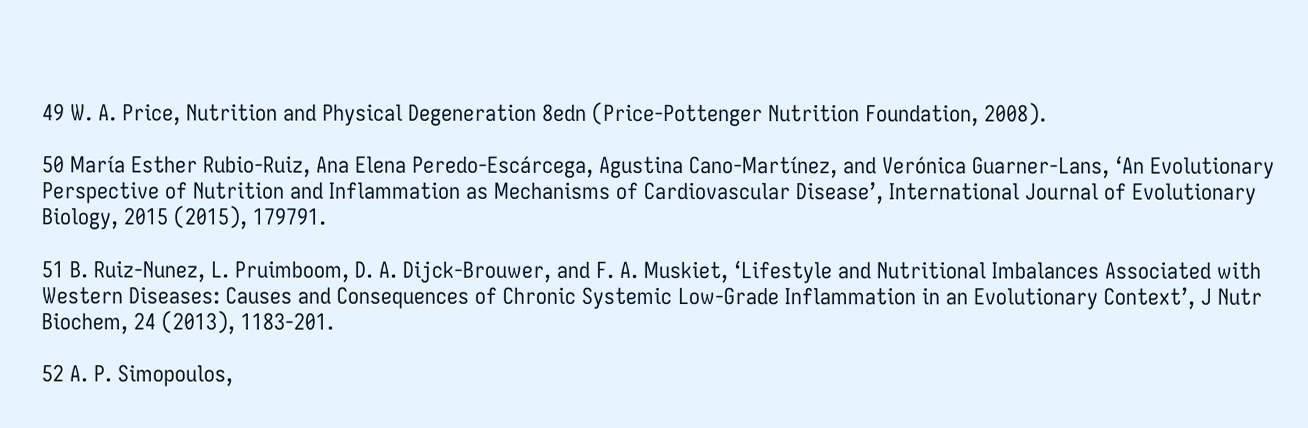49 W. A. Price, Nutrition and Physical Degeneration 8edn (Price-Pottenger Nutrition Foundation, 2008).

50 María Esther Rubio-Ruiz, Ana Elena Peredo-Escárcega, Agustina Cano-Martínez, and Verónica Guarner-Lans, ‘An Evolutionary Perspective of Nutrition and Inflammation as Mechanisms of Cardiovascular Disease’, International Journal of Evolutionary Biology, 2015 (2015), 179791.

51 B. Ruiz-Nunez, L. Pruimboom, D. A. Dijck-Brouwer, and F. A. Muskiet, ‘Lifestyle and Nutritional Imbalances Associated with Western Diseases: Causes and Consequences of Chronic Systemic Low-Grade Inflammation in an Evolutionary Context’, J Nutr Biochem, 24 (2013), 1183-201.

52 A. P. Simopoulos,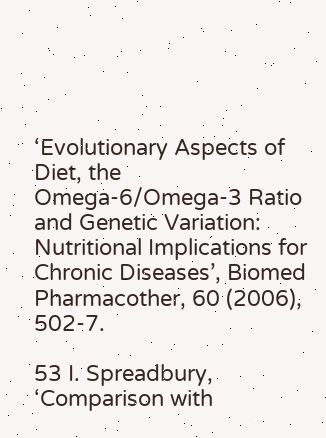‘Evolutionary Aspects of Diet, the Omega-6/Omega-3 Ratio and Genetic Variation: Nutritional Implications for Chronic Diseases’, Biomed Pharmacother, 60 (2006), 502-7.

53 I. Spreadbury, ‘Comparison with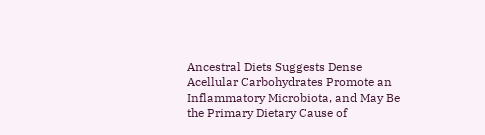Ancestral Diets Suggests Dense Acellular Carbohydrates Promote an Inflammatory Microbiota, and May Be the Primary Dietary Cause of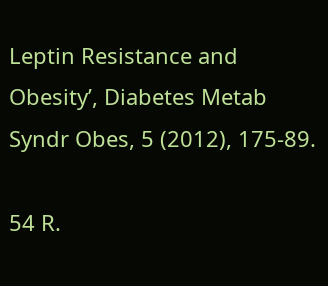Leptin Resistance and Obesity’, Diabetes Metab Syndr Obes, 5 (2012), 175-89.

54 R.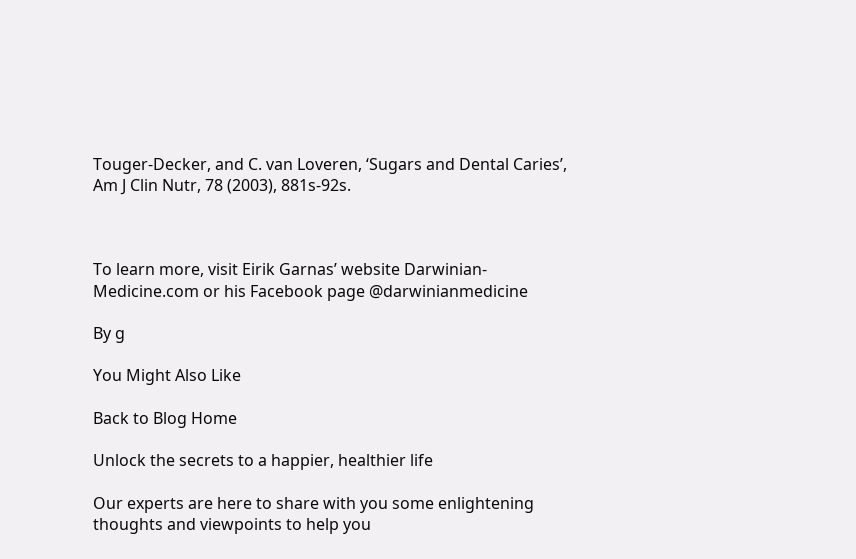Touger-Decker, and C. van Loveren, ‘Sugars and Dental Caries’, Am J Clin Nutr, 78 (2003), 881s-92s.



To learn more, visit Eirik Garnas’ website Darwinian-Medicine.com or his Facebook page @darwinianmedicine

By g

You Might Also Like

Back to Blog Home

Unlock the secrets to a happier, healthier life

Our experts are here to share with you some enlightening thoughts and viewpoints to help you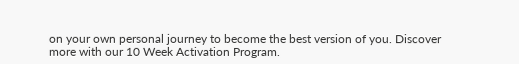on your own personal journey to become the best version of you. Discover more with our 10 Week Activation Program.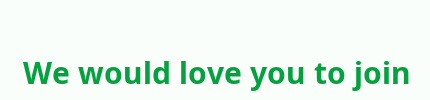We would love you to join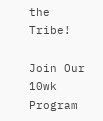the Tribe!

Join Our 10wk Program